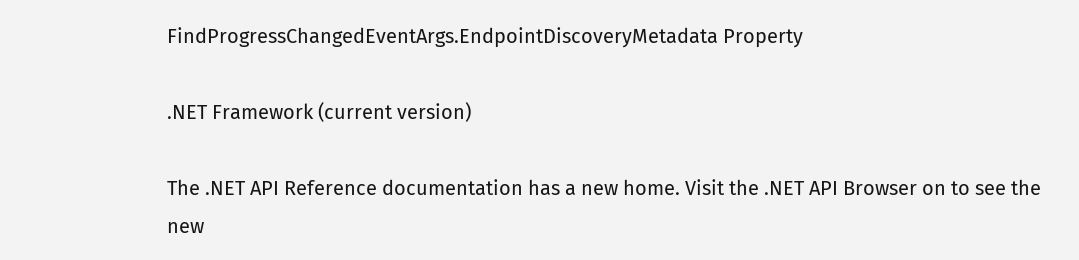FindProgressChangedEventArgs.EndpointDiscoveryMetadata Property

.NET Framework (current version)

The .NET API Reference documentation has a new home. Visit the .NET API Browser on to see the new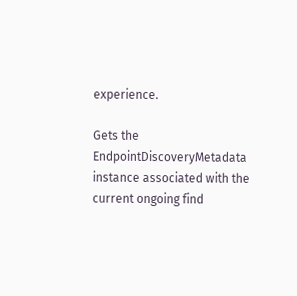experience.

Gets the EndpointDiscoveryMetadata instance associated with the current ongoing find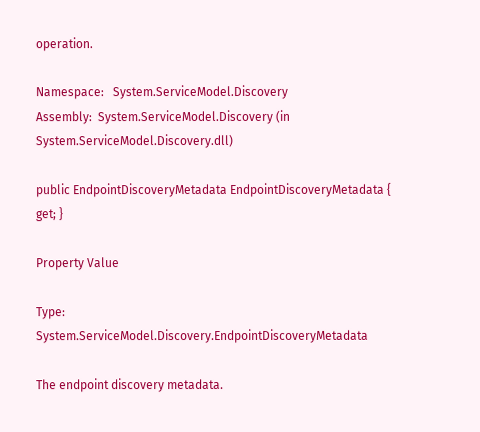operation.

Namespace:   System.ServiceModel.Discovery
Assembly:  System.ServiceModel.Discovery (in System.ServiceModel.Discovery.dll)

public EndpointDiscoveryMetadata EndpointDiscoveryMetadata { get; }

Property Value

Type: System.ServiceModel.Discovery.EndpointDiscoveryMetadata

The endpoint discovery metadata.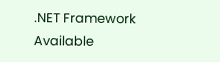.NET Framework
Available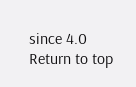since 4.0
Return to top